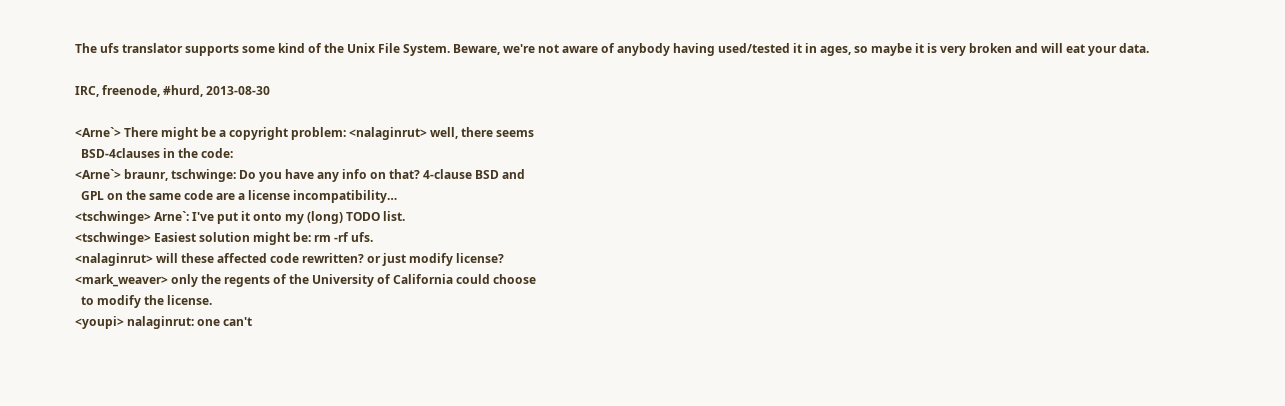The ufs translator supports some kind of the Unix File System. Beware, we're not aware of anybody having used/tested it in ages, so maybe it is very broken and will eat your data.

IRC, freenode, #hurd, 2013-08-30

<Arne`> There might be a copyright problem: <nalaginrut> well, there seems
  BSD-4clauses in the code:
<Arne`> braunr, tschwinge: Do you have any info on that? 4-clause BSD and
  GPL on the same code are a license incompatibility…
<tschwinge> Arne`: I've put it onto my (long) TODO list.
<tschwinge> Easiest solution might be: rm -rf ufs.
<nalaginrut> will these affected code rewritten? or just modify license?
<mark_weaver> only the regents of the University of California could choose
  to modify the license.
<youpi> nalaginrut: one can't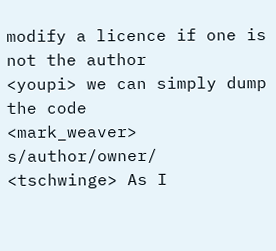modify a licence if one is not the author
<youpi> we can simply dump the code
<mark_weaver> s/author/owner/
<tschwinge> As I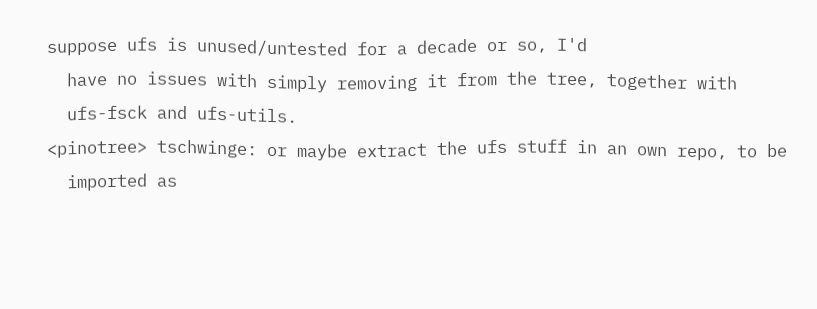suppose ufs is unused/untested for a decade or so, I'd
  have no issues with simply removing it from the tree, together with
  ufs-fsck and ufs-utils.
<pinotree> tschwinge: or maybe extract the ufs stuff in an own repo, to be
  imported as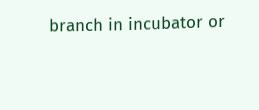branch in incubator or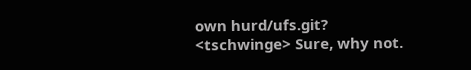own hurd/ufs.git?
<tschwinge> Sure, why not.